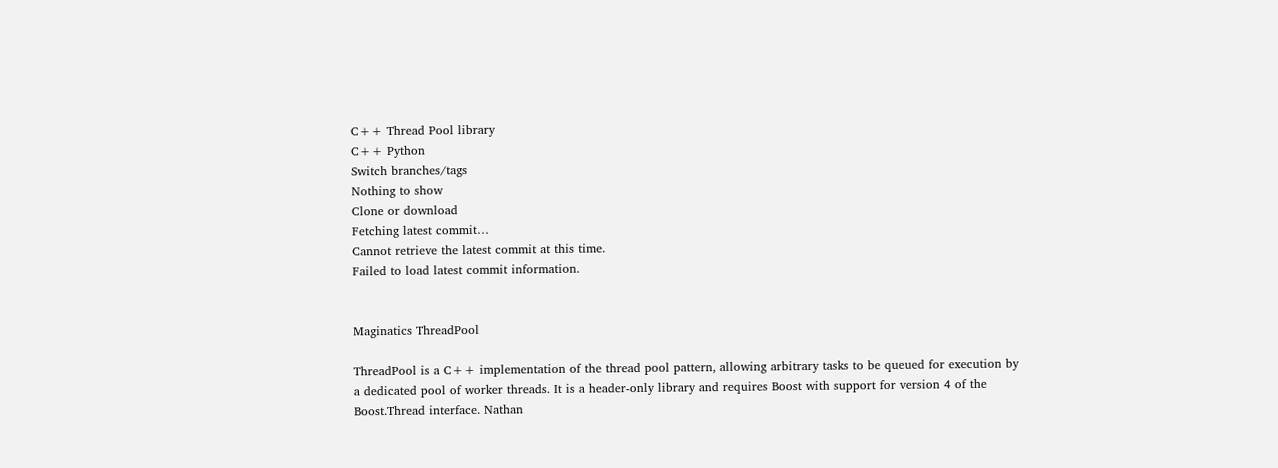C++ Thread Pool library
C++ Python
Switch branches/tags
Nothing to show
Clone or download
Fetching latest commit…
Cannot retrieve the latest commit at this time.
Failed to load latest commit information.


Maginatics ThreadPool

ThreadPool is a C++ implementation of the thread pool pattern, allowing arbitrary tasks to be queued for execution by a dedicated pool of worker threads. It is a header-only library and requires Boost with support for version 4 of the Boost.Thread interface. Nathan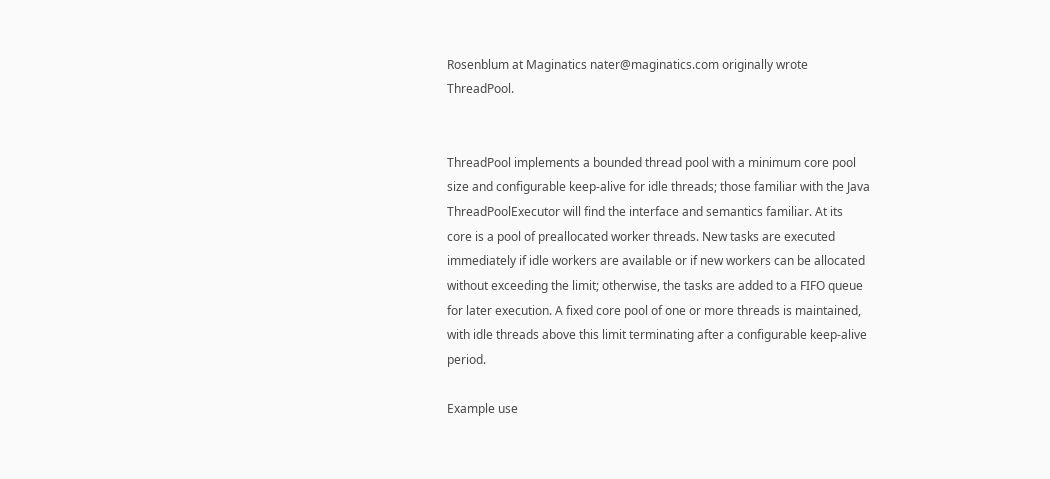Rosenblum at Maginatics nater@maginatics.com originally wrote ThreadPool.


ThreadPool implements a bounded thread pool with a minimum core pool size and configurable keep-alive for idle threads; those familiar with the Java ThreadPoolExecutor will find the interface and semantics familiar. At its core is a pool of preallocated worker threads. New tasks are executed immediately if idle workers are available or if new workers can be allocated without exceeding the limit; otherwise, the tasks are added to a FIFO queue for later execution. A fixed core pool of one or more threads is maintained, with idle threads above this limit terminating after a configurable keep-alive period.

Example use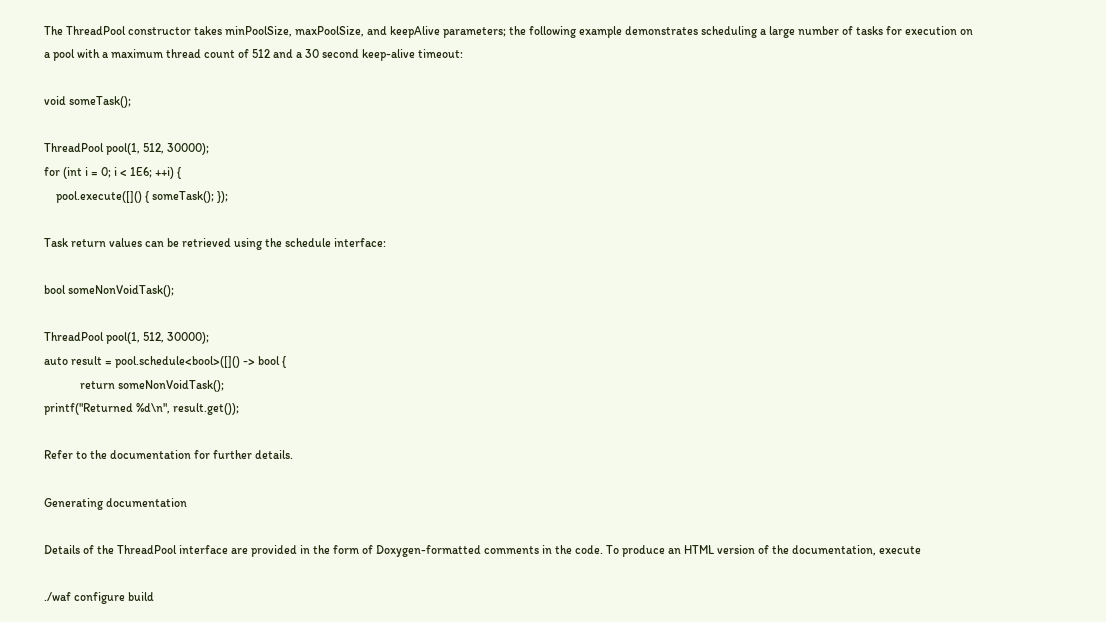The ThreadPool constructor takes minPoolSize, maxPoolSize, and keepAlive parameters; the following example demonstrates scheduling a large number of tasks for execution on a pool with a maximum thread count of 512 and a 30 second keep-alive timeout:

void someTask();

ThreadPool pool(1, 512, 30000);
for (int i = 0; i < 1E6; ++i) {
    pool.execute([]() { someTask(); });

Task return values can be retrieved using the schedule interface:

bool someNonVoidTask();

ThreadPool pool(1, 512, 30000);
auto result = pool.schedule<bool>([]() -> bool {
            return someNonVoidTask();
printf("Returned %d\n", result.get());

Refer to the documentation for further details.

Generating documentation

Details of the ThreadPool interface are provided in the form of Doxygen-formatted comments in the code. To produce an HTML version of the documentation, execute

./waf configure build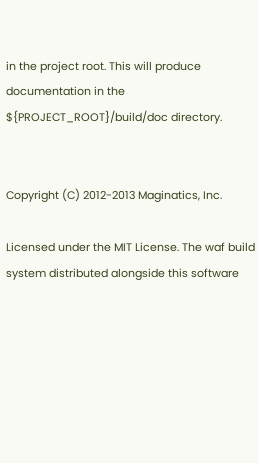in the project root. This will produce documentation in the ${PROJECT_ROOT}/build/doc directory.


Copyright (C) 2012-2013 Maginatics, Inc.

Licensed under the MIT License. The waf build system distributed alongside this software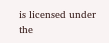is licensed under the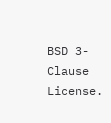BSD 3-Clause License.